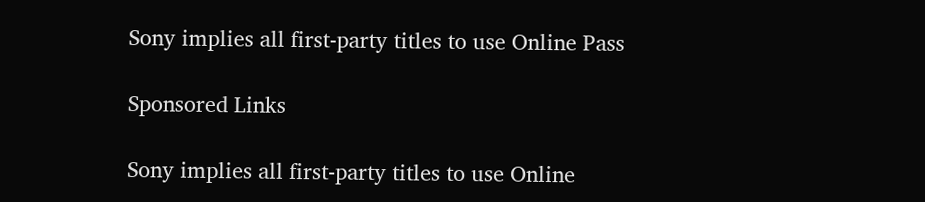Sony implies all first-party titles to use Online Pass

Sponsored Links

Sony implies all first-party titles to use Online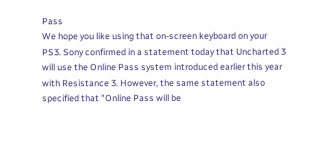Pass
We hope you like using that on-screen keyboard on your PS3. Sony confirmed in a statement today that Uncharted 3 will use the Online Pass system introduced earlier this year with Resistance 3. However, the same statement also specified that "Online Pass will be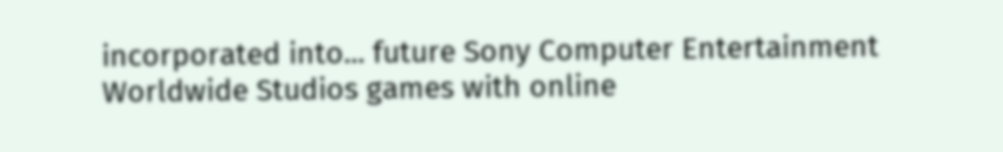incorporated into... future Sony Computer Entertainment Worldwide Studios games with online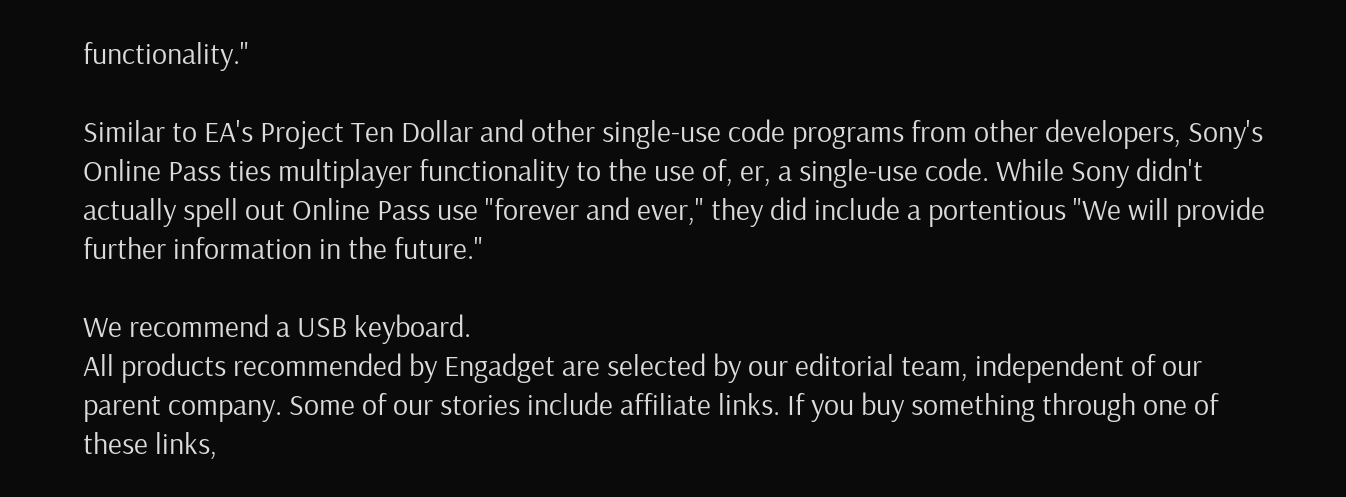functionality."

Similar to EA's Project Ten Dollar and other single-use code programs from other developers, Sony's Online Pass ties multiplayer functionality to the use of, er, a single-use code. While Sony didn't actually spell out Online Pass use "forever and ever," they did include a portentious "We will provide further information in the future."

We recommend a USB keyboard.
All products recommended by Engadget are selected by our editorial team, independent of our parent company. Some of our stories include affiliate links. If you buy something through one of these links,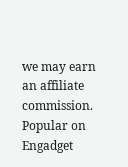we may earn an affiliate commission.
Popular on Engadget